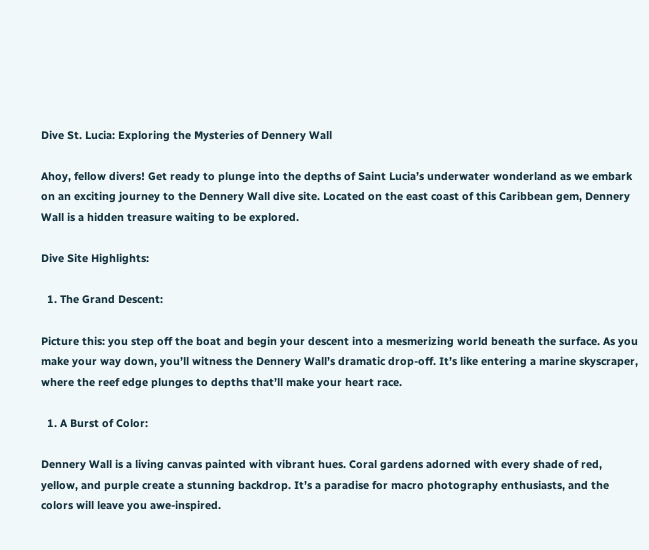Dive St. Lucia: Exploring the Mysteries of Dennery Wall

Ahoy, fellow divers! Get ready to plunge into the depths of Saint Lucia’s underwater wonderland as we embark on an exciting journey to the Dennery Wall dive site. Located on the east coast of this Caribbean gem, Dennery Wall is a hidden treasure waiting to be explored.

Dive Site Highlights:

  1. The Grand Descent:

Picture this: you step off the boat and begin your descent into a mesmerizing world beneath the surface. As you make your way down, you’ll witness the Dennery Wall’s dramatic drop-off. It’s like entering a marine skyscraper, where the reef edge plunges to depths that’ll make your heart race.

  1. A Burst of Color:

Dennery Wall is a living canvas painted with vibrant hues. Coral gardens adorned with every shade of red, yellow, and purple create a stunning backdrop. It’s a paradise for macro photography enthusiasts, and the colors will leave you awe-inspired.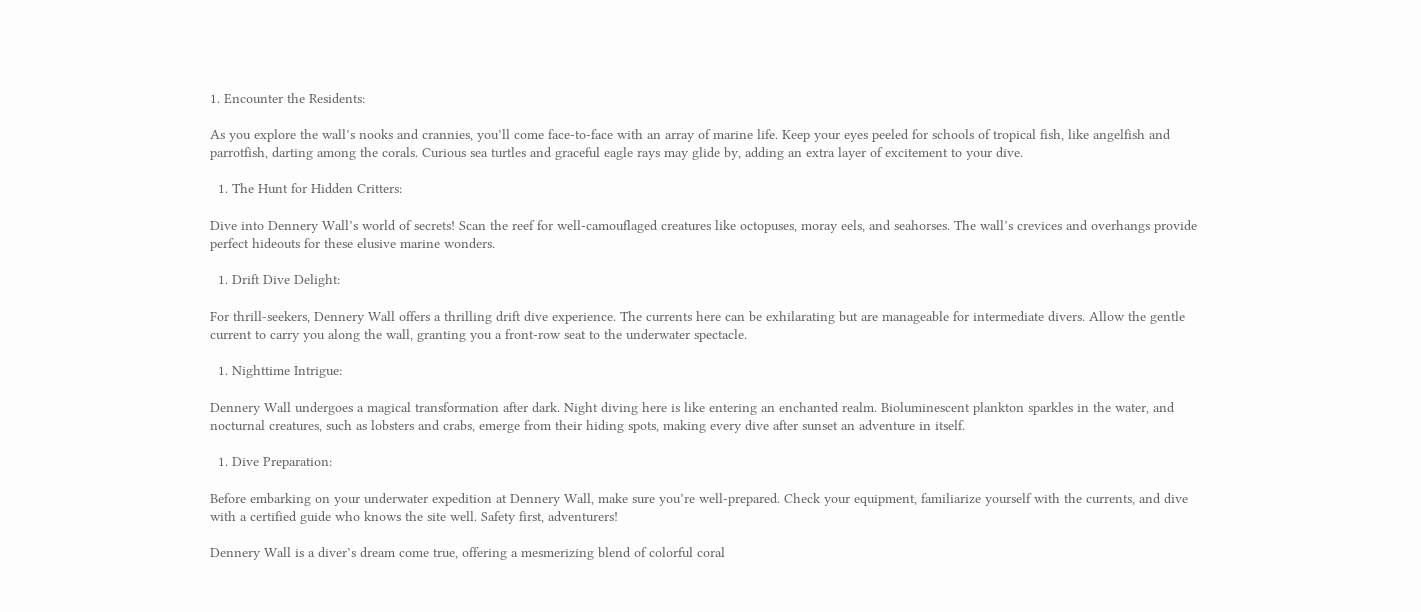1. Encounter the Residents:

As you explore the wall’s nooks and crannies, you’ll come face-to-face with an array of marine life. Keep your eyes peeled for schools of tropical fish, like angelfish and parrotfish, darting among the corals. Curious sea turtles and graceful eagle rays may glide by, adding an extra layer of excitement to your dive.

  1. The Hunt for Hidden Critters:

Dive into Dennery Wall’s world of secrets! Scan the reef for well-camouflaged creatures like octopuses, moray eels, and seahorses. The wall’s crevices and overhangs provide perfect hideouts for these elusive marine wonders.

  1. Drift Dive Delight:

For thrill-seekers, Dennery Wall offers a thrilling drift dive experience. The currents here can be exhilarating but are manageable for intermediate divers. Allow the gentle current to carry you along the wall, granting you a front-row seat to the underwater spectacle.

  1. Nighttime Intrigue:

Dennery Wall undergoes a magical transformation after dark. Night diving here is like entering an enchanted realm. Bioluminescent plankton sparkles in the water, and nocturnal creatures, such as lobsters and crabs, emerge from their hiding spots, making every dive after sunset an adventure in itself.

  1. Dive Preparation:

Before embarking on your underwater expedition at Dennery Wall, make sure you’re well-prepared. Check your equipment, familiarize yourself with the currents, and dive with a certified guide who knows the site well. Safety first, adventurers!

Dennery Wall is a diver’s dream come true, offering a mesmerizing blend of colorful coral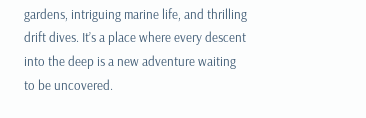gardens, intriguing marine life, and thrilling drift dives. It’s a place where every descent into the deep is a new adventure waiting to be uncovered.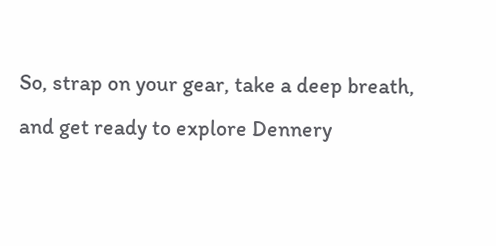So, strap on your gear, take a deep breath, and get ready to explore Dennery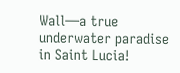Wall—a true underwater paradise in Saint Lucia!